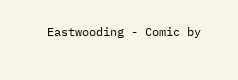Eastwooding - Comic by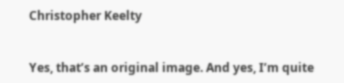Christopher Keelty


Yes, that’s an original image. And yes, I’m quite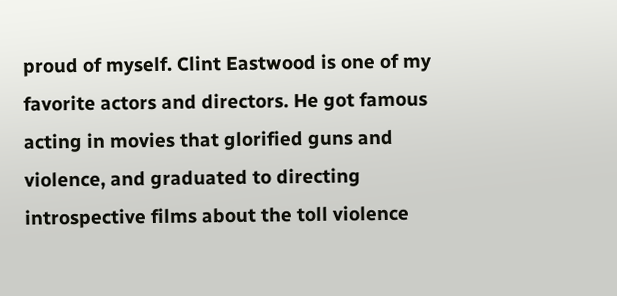proud of myself. Clint Eastwood is one of my favorite actors and directors. He got famous acting in movies that glorified guns and violence, and graduated to directing introspective films about the toll violence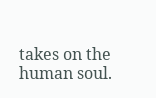takes on the human soul.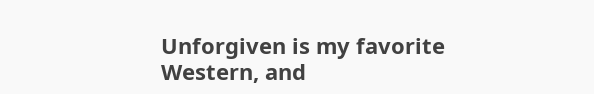Unforgiven is my favorite Western, and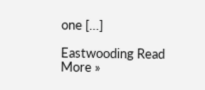one […]

Eastwooding Read More »